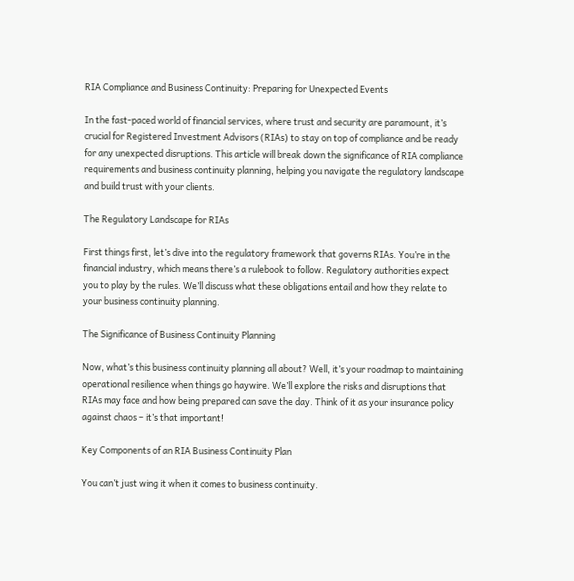RIA Compliance and Business Continuity: Preparing for Unexpected Events

In the fast-paced world of financial services, where trust and security are paramount, it’s crucial for Registered Investment Advisors (RIAs) to stay on top of compliance and be ready for any unexpected disruptions. This article will break down the significance of RIA compliance requirements and business continuity planning, helping you navigate the regulatory landscape and build trust with your clients.

The Regulatory Landscape for RIAs

First things first, let’s dive into the regulatory framework that governs RIAs. You’re in the financial industry, which means there’s a rulebook to follow. Regulatory authorities expect you to play by the rules. We’ll discuss what these obligations entail and how they relate to your business continuity planning.

The Significance of Business Continuity Planning

Now, what’s this business continuity planning all about? Well, it’s your roadmap to maintaining operational resilience when things go haywire. We’ll explore the risks and disruptions that RIAs may face and how being prepared can save the day. Think of it as your insurance policy against chaos – it’s that important!

Key Components of an RIA Business Continuity Plan

You can’t just wing it when it comes to business continuity.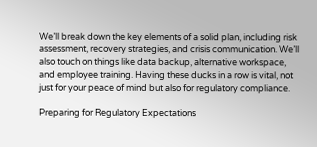We’ll break down the key elements of a solid plan, including risk assessment, recovery strategies, and crisis communication. We’ll also touch on things like data backup, alternative workspace, and employee training. Having these ducks in a row is vital, not just for your peace of mind but also for regulatory compliance.

Preparing for Regulatory Expectations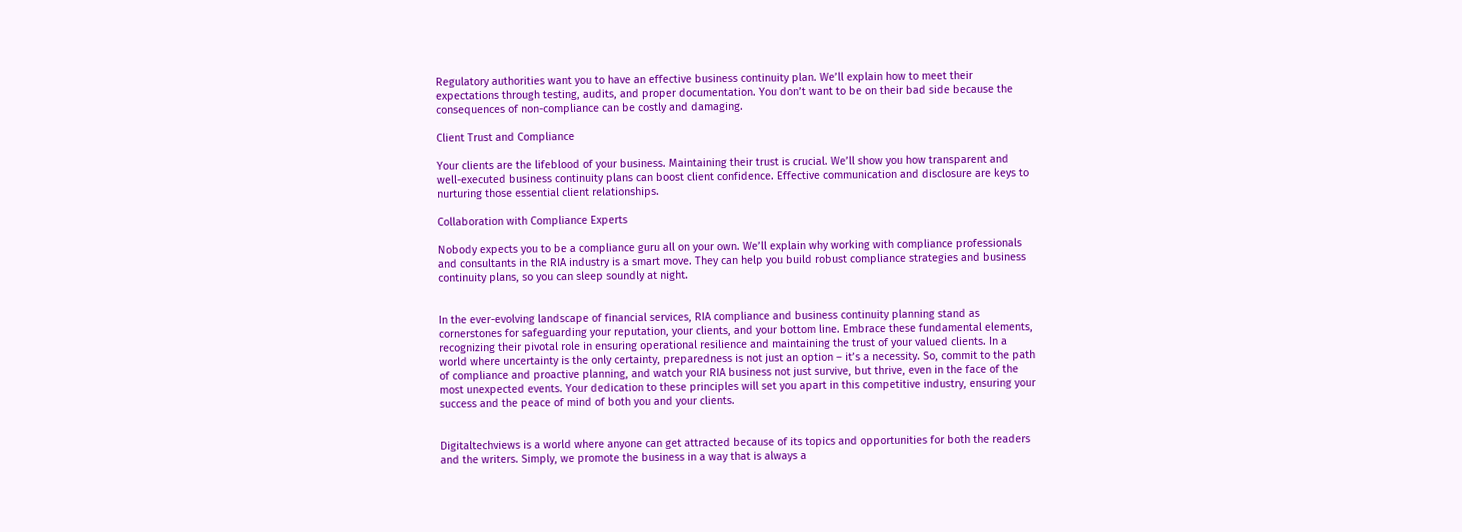Regulatory authorities want you to have an effective business continuity plan. We’ll explain how to meet their expectations through testing, audits, and proper documentation. You don’t want to be on their bad side because the consequences of non-compliance can be costly and damaging.

Client Trust and Compliance

Your clients are the lifeblood of your business. Maintaining their trust is crucial. We’ll show you how transparent and well-executed business continuity plans can boost client confidence. Effective communication and disclosure are keys to nurturing those essential client relationships.

Collaboration with Compliance Experts

Nobody expects you to be a compliance guru all on your own. We’ll explain why working with compliance professionals and consultants in the RIA industry is a smart move. They can help you build robust compliance strategies and business continuity plans, so you can sleep soundly at night.


In the ever-evolving landscape of financial services, RIA compliance and business continuity planning stand as cornerstones for safeguarding your reputation, your clients, and your bottom line. Embrace these fundamental elements, recognizing their pivotal role in ensuring operational resilience and maintaining the trust of your valued clients. In a world where uncertainty is the only certainty, preparedness is not just an option – it’s a necessity. So, commit to the path of compliance and proactive planning, and watch your RIA business not just survive, but thrive, even in the face of the most unexpected events. Your dedication to these principles will set you apart in this competitive industry, ensuring your success and the peace of mind of both you and your clients.


Digitaltechviews is a world where anyone can get attracted because of its topics and opportunities for both the readers and the writers. Simply, we promote the business in a way that is always a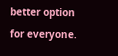better option for everyone.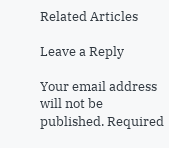Related Articles

Leave a Reply

Your email address will not be published. Required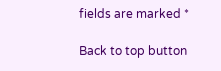fields are marked *

Back to top button